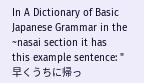In A Dictionary of Basic Japanese Grammar in the ~nasai section it has this example sentence: "早くうちに帰っ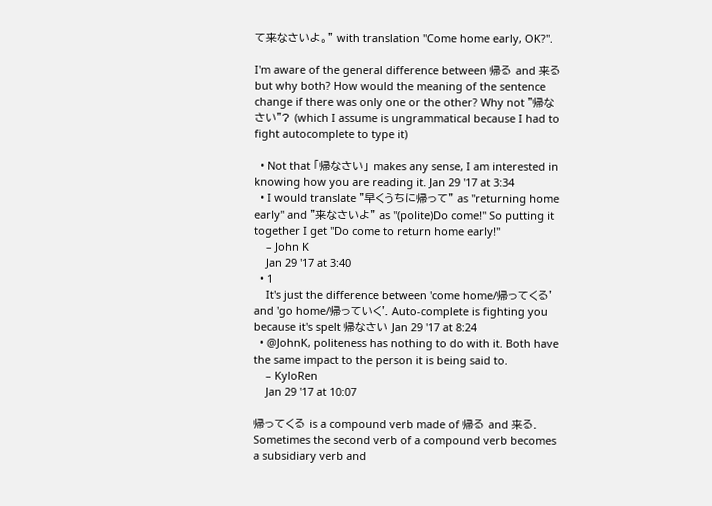て来なさいよ。" with translation "Come home early, OK?".

I'm aware of the general difference between 帰る and 来る but why both? How would the meaning of the sentence change if there was only one or the other? Why not "帰なさい"? (which I assume is ungrammatical because I had to fight autocomplete to type it)

  • Not that 「帰なさい」 makes any sense, I am interested in knowing how you are reading it. Jan 29 '17 at 3:34
  • I would translate "早くうちに帰って" as "returning home early" and "来なさいよ" as "(polite)Do come!" So putting it together I get "Do come to return home early!"
    – John K
    Jan 29 '17 at 3:40
  • 1
    It's just the difference between 'come home/帰ってくる' and 'go home/帰っていく'. Auto-complete is fighting you because it's spelt 帰なさい Jan 29 '17 at 8:24
  • @JohnK, politeness has nothing to do with it. Both have the same impact to the person it is being said to.
    – KyloRen
    Jan 29 '17 at 10:07

帰ってくる is a compound verb made of 帰る and 来る. Sometimes the second verb of a compound verb becomes a subsidiary verb and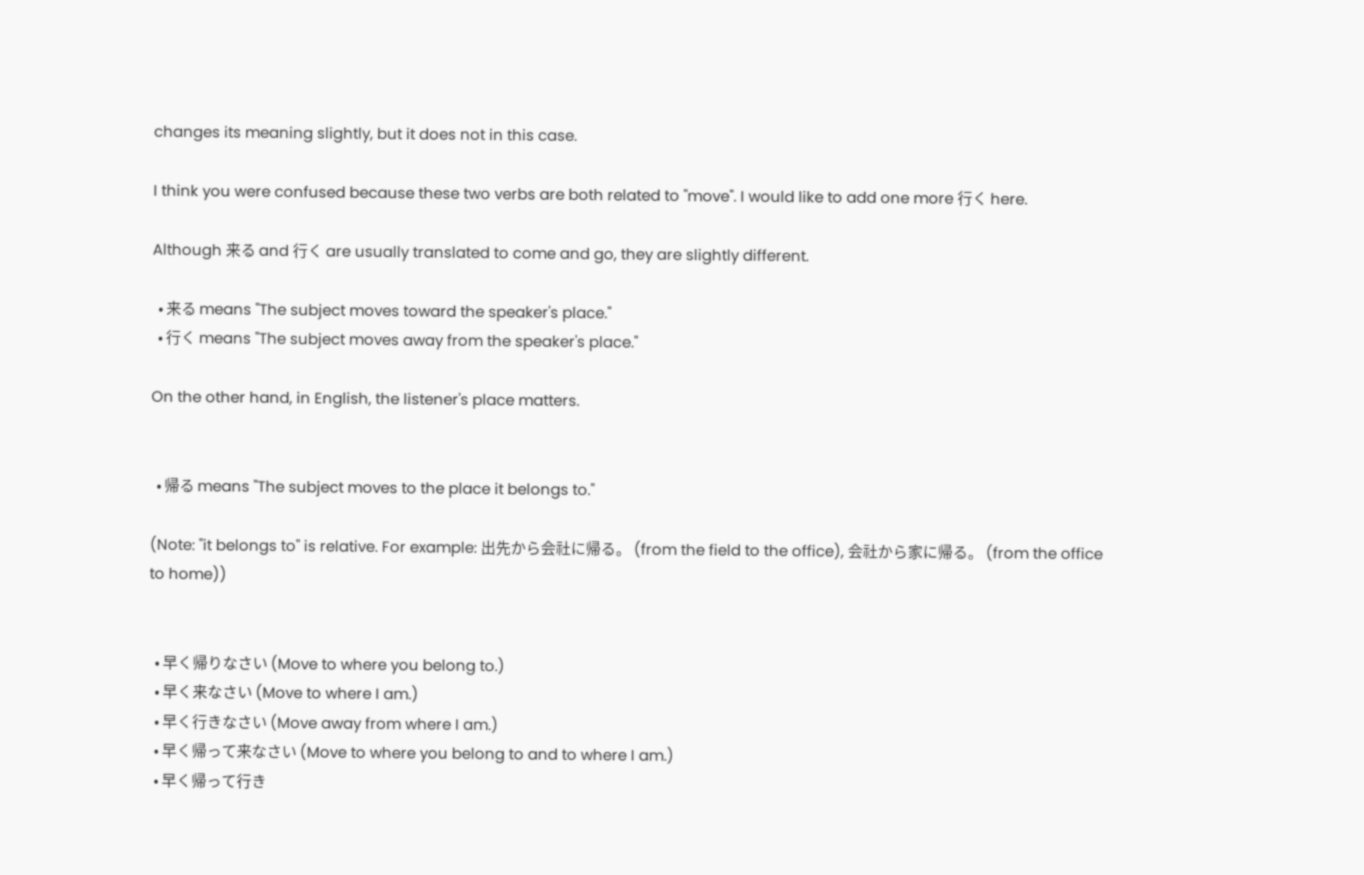changes its meaning slightly, but it does not in this case.

I think you were confused because these two verbs are both related to "move". I would like to add one more 行く here.

Although 来る and 行く are usually translated to come and go, they are slightly different.

  • 来る means "The subject moves toward the speaker's place."
  • 行く means "The subject moves away from the speaker's place."

On the other hand, in English, the listener's place matters.


  • 帰る means "The subject moves to the place it belongs to."

(Note: "it belongs to" is relative. For example: 出先から会社に帰る。 (from the field to the office), 会社から家に帰る。 (from the office to home))


  • 早く帰りなさい (Move to where you belong to.)
  • 早く来なさい (Move to where I am.)
  • 早く行きなさい (Move away from where I am.)
  • 早く帰って来なさい (Move to where you belong to and to where I am.)
  • 早く帰って行き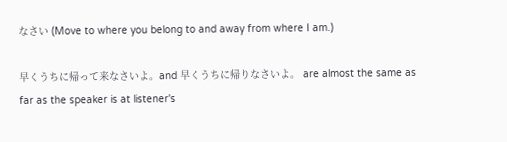なさい (Move to where you belong to and away from where I am.)

早くうちに帰って来なさいよ。and 早くうちに帰りなさいよ。 are almost the same as far as the speaker is at listener's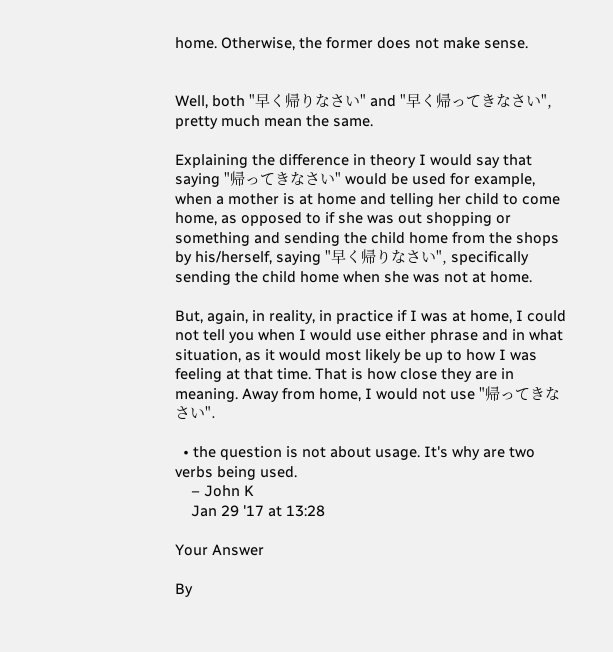home. Otherwise, the former does not make sense.


Well, both "早く帰りなさい" and "早く帰ってきなさい", pretty much mean the same.

Explaining the difference in theory I would say that saying "帰ってきなさい" would be used for example, when a mother is at home and telling her child to come home, as opposed to if she was out shopping or something and sending the child home from the shops by his/herself, saying "早く帰りなさい", specifically sending the child home when she was not at home.

But, again, in reality, in practice if I was at home, I could not tell you when I would use either phrase and in what situation, as it would most likely be up to how I was feeling at that time. That is how close they are in meaning. Away from home, I would not use "帰ってきなさい".

  • the question is not about usage. It's why are two verbs being used.
    – John K
    Jan 29 '17 at 13:28

Your Answer

By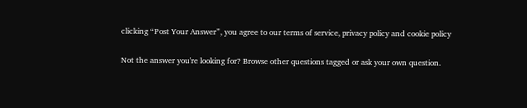clicking “Post Your Answer”, you agree to our terms of service, privacy policy and cookie policy

Not the answer you're looking for? Browse other questions tagged or ask your own question.